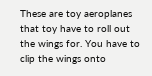These are toy aeroplanes that toy have to roll out the wings for. You have to clip the wings onto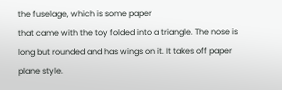the fuselage, which is some paper
that came with the toy folded into a triangle. The nose is long but rounded and has wings on it. It takes off paper plane style.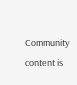Community content is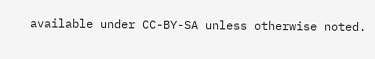available under CC-BY-SA unless otherwise noted.